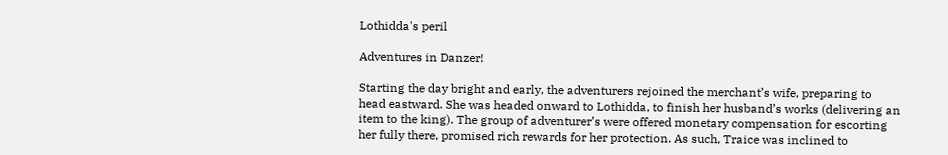Lothidda's peril

Adventures in Danzer!

Starting the day bright and early, the adventurers rejoined the merchant’s wife, preparing to head eastward. She was headed onward to Lothidda, to finish her husband’s works (delivering an item to the king). The group of adventurer’s were offered monetary compensation for escorting her fully there, promised rich rewards for her protection. As such, Traice was inclined to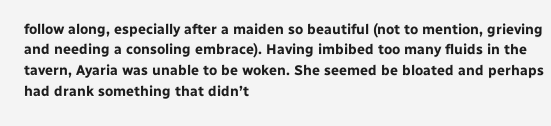follow along, especially after a maiden so beautiful (not to mention, grieving and needing a consoling embrace). Having imbibed too many fluids in the tavern, Ayaria was unable to be woken. She seemed be bloated and perhaps had drank something that didn’t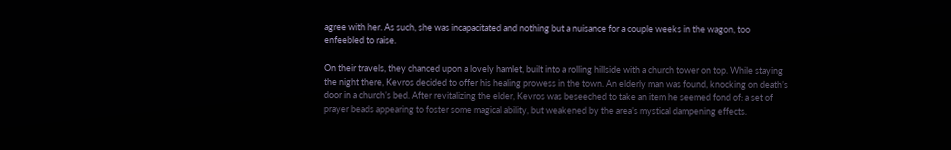agree with her. As such, she was incapacitated and nothing but a nuisance for a couple weeks in the wagon, too enfeebled to raise.

On their travels, they chanced upon a lovely hamlet, built into a rolling hillside with a church tower on top. While staying the night there, Kevros decided to offer his healing prowess in the town. An elderly man was found, knocking on death’s door in a church’s bed. After revitalizing the elder, Kevros was beseeched to take an item he seemed fond of: a set of prayer beads appearing to foster some magical ability, but weakened by the area’s mystical dampening effects.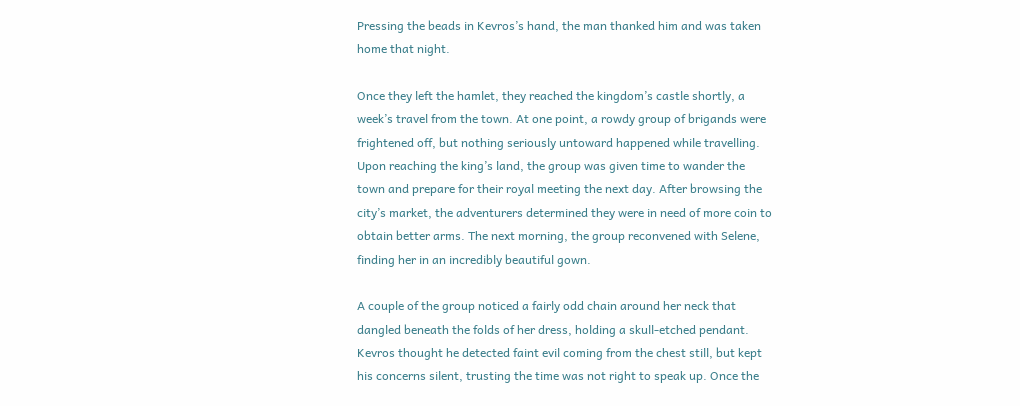Pressing the beads in Kevros’s hand, the man thanked him and was taken home that night.

Once they left the hamlet, they reached the kingdom’s castle shortly, a week’s travel from the town. At one point, a rowdy group of brigands were frightened off, but nothing seriously untoward happened while travelling. Upon reaching the king’s land, the group was given time to wander the town and prepare for their royal meeting the next day. After browsing the city’s market, the adventurers determined they were in need of more coin to obtain better arms. The next morning, the group reconvened with Selene, finding her in an incredibly beautiful gown.

A couple of the group noticed a fairly odd chain around her neck that dangled beneath the folds of her dress, holding a skull-etched pendant. Kevros thought he detected faint evil coming from the chest still, but kept his concerns silent, trusting the time was not right to speak up. Once the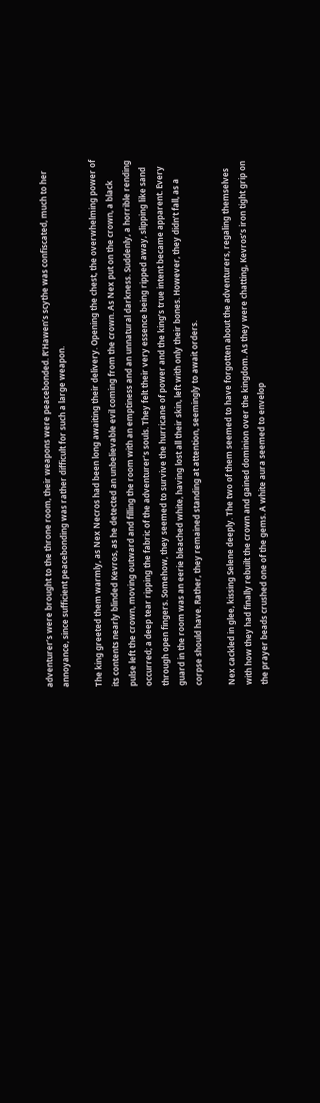adventurer’s were brought to the throne room, their weapons were peacebonded. R’Hawen’s scythe was confiscated, much to her annoyance, since sufficient peacebonding was rather difficult for such a large weapon.

The king greeted them warmly, as Nex Necros had been long awaiting their delivery. Opening the chest, the overwhelming power of its contents nearly blinded Kevros, as he detected an unbelievable evil coming from the crown. As Nex put on the crown, a black pulse left the crown, moving outward and filling the room with an emptiness and an unnatural darkness. Suddenly, a horrible rending occurred; a deep tear ripping the fabric of the adventurer’s souls. They felt their very essence being ripped away, slipping like sand through open fingers. Somehow, they seemed to survive the hurricane of power and the king’s true intent became apparent. Every guard in the room was an eerie bleached white, having lost all their skin, left with only their bones. However, they didn’t fall, as a corpse should have. Rather, they remained standing at attention, seemingly to await orders.

Nex cackled in glee, kissing Selene deeply. The two of them seemed to have forgotten about the adventurers, regaling themselves with how they had finally rebuilt the crown and gained dominion over the kingdom. As they were chatting, Kevros’s iron tight grip on the prayer beads crushed one of the gems. A white aura seemed to envelop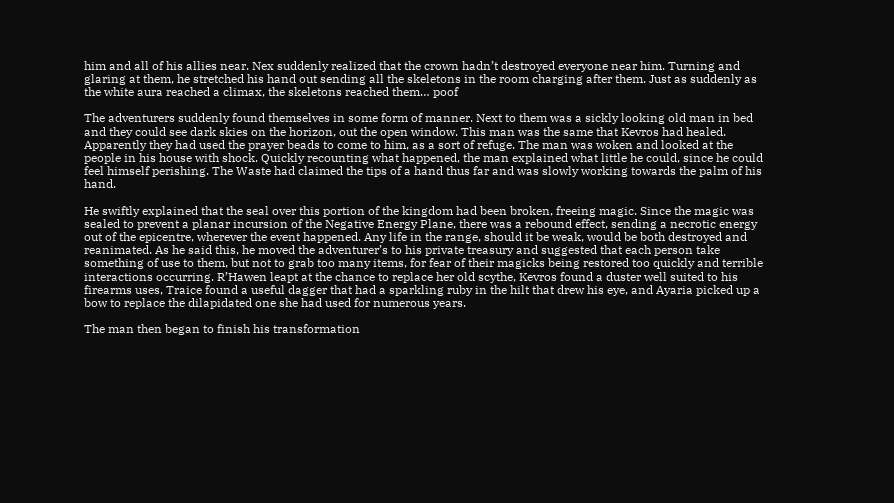him and all of his allies near. Nex suddenly realized that the crown hadn’t destroyed everyone near him. Turning and glaring at them, he stretched his hand out sending all the skeletons in the room charging after them. Just as suddenly as the white aura reached a climax, the skeletons reached them… poof

The adventurers suddenly found themselves in some form of manner. Next to them was a sickly looking old man in bed and they could see dark skies on the horizon, out the open window. This man was the same that Kevros had healed. Apparently they had used the prayer beads to come to him, as a sort of refuge. The man was woken and looked at the people in his house with shock. Quickly recounting what happened, the man explained what little he could, since he could feel himself perishing. The Waste had claimed the tips of a hand thus far and was slowly working towards the palm of his hand.

He swiftly explained that the seal over this portion of the kingdom had been broken, freeing magic. Since the magic was sealed to prevent a planar incursion of the Negative Energy Plane, there was a rebound effect, sending a necrotic energy out of the epicentre, wherever the event happened. Any life in the range, should it be weak, would be both destroyed and reanimated. As he said this, he moved the adventurer’s to his private treasury and suggested that each person take something of use to them, but not to grab too many items, for fear of their magicks being restored too quickly and terrible interactions occurring. R’Hawen leapt at the chance to replace her old scythe, Kevros found a duster well suited to his firearms uses, Traice found a useful dagger that had a sparkling ruby in the hilt that drew his eye, and Ayaria picked up a bow to replace the dilapidated one she had used for numerous years.

The man then began to finish his transformation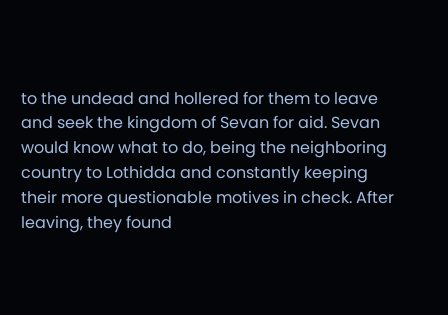to the undead and hollered for them to leave and seek the kingdom of Sevan for aid. Sevan would know what to do, being the neighboring country to Lothidda and constantly keeping their more questionable motives in check. After leaving, they found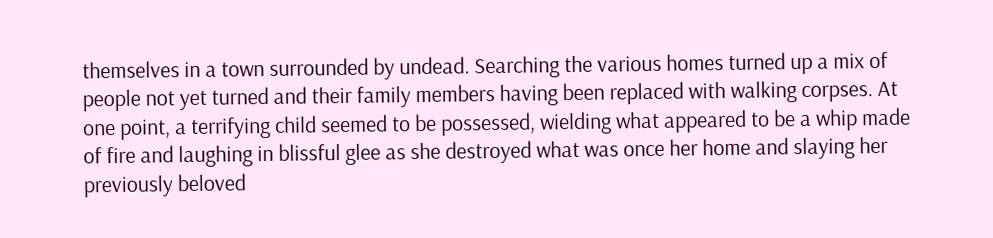themselves in a town surrounded by undead. Searching the various homes turned up a mix of people not yet turned and their family members having been replaced with walking corpses. At one point, a terrifying child seemed to be possessed, wielding what appeared to be a whip made of fire and laughing in blissful glee as she destroyed what was once her home and slaying her previously beloved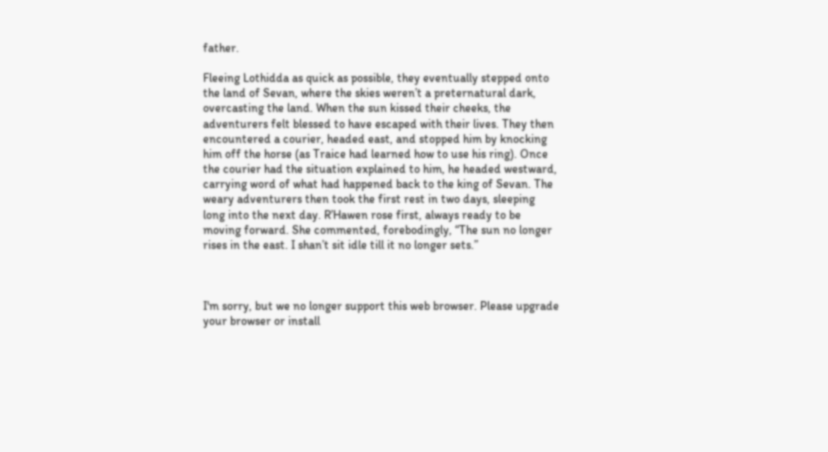father.

Fleeing Lothidda as quick as possible, they eventually stepped onto the land of Sevan, where the skies weren’t a preternatural dark, overcasting the land. When the sun kissed their cheeks, the adventurers felt blessed to have escaped with their lives. They then encountered a courier, headed east, and stopped him by knocking him off the horse (as Traice had learned how to use his ring). Once the courier had the situation explained to him, he headed westward, carrying word of what had happened back to the king of Sevan. The weary adventurers then took the first rest in two days, sleeping long into the next day. R’Hawen rose first, always ready to be moving forward. She commented, forebodingly, “The sun no longer rises in the east. I shan’t sit idle till it no longer sets.”



I'm sorry, but we no longer support this web browser. Please upgrade your browser or install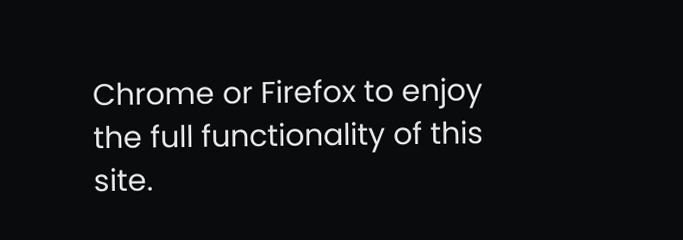Chrome or Firefox to enjoy the full functionality of this site.